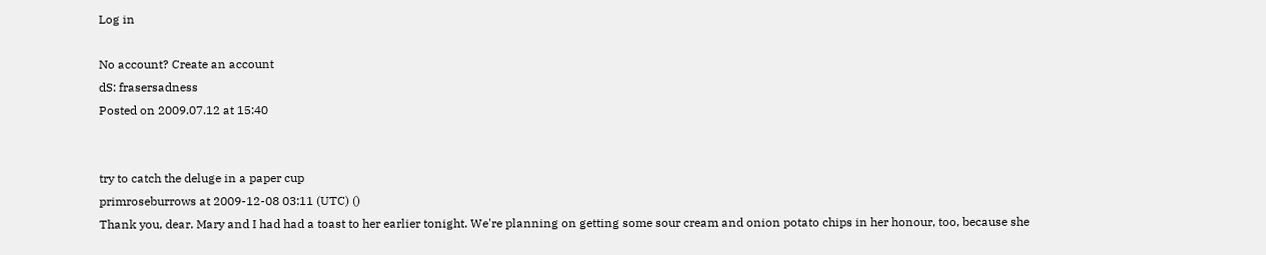Log in

No account? Create an account
dS: frasersadness
Posted on 2009.07.12 at 15:40


try to catch the deluge in a paper cup
primroseburrows at 2009-12-08 03:11 (UTC) ()
Thank you, dear. Mary and I had had a toast to her earlier tonight. We're planning on getting some sour cream and onion potato chips in her honour, too, because she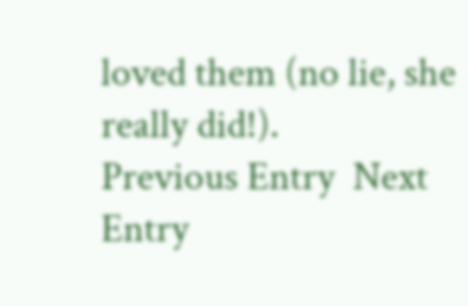loved them (no lie, she really did!).
Previous Entry  Next Entry